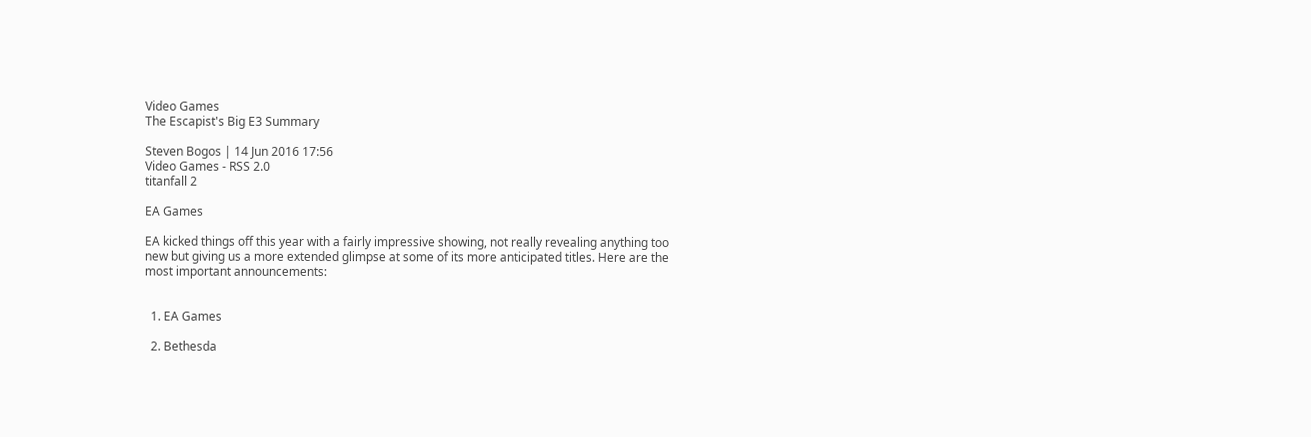Video Games
The Escapist's Big E3 Summary

Steven Bogos | 14 Jun 2016 17:56
Video Games - RSS 2.0
titanfall 2

EA Games

EA kicked things off this year with a fairly impressive showing, not really revealing anything too new but giving us a more extended glimpse at some of its more anticipated titles. Here are the most important announcements:


  1. EA Games

  2. Bethesda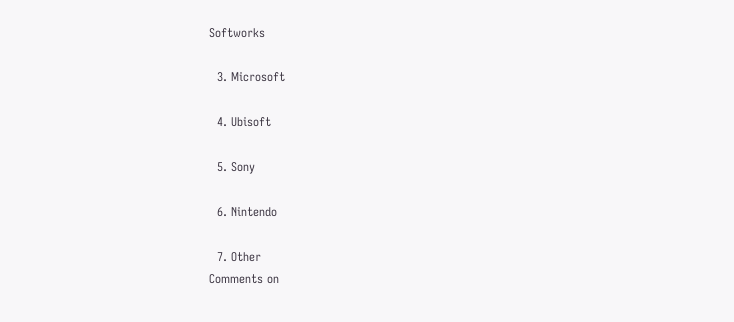Softworks

  3. Microsoft

  4. Ubisoft

  5. Sony

  6. Nintendo

  7. Other
Comments on